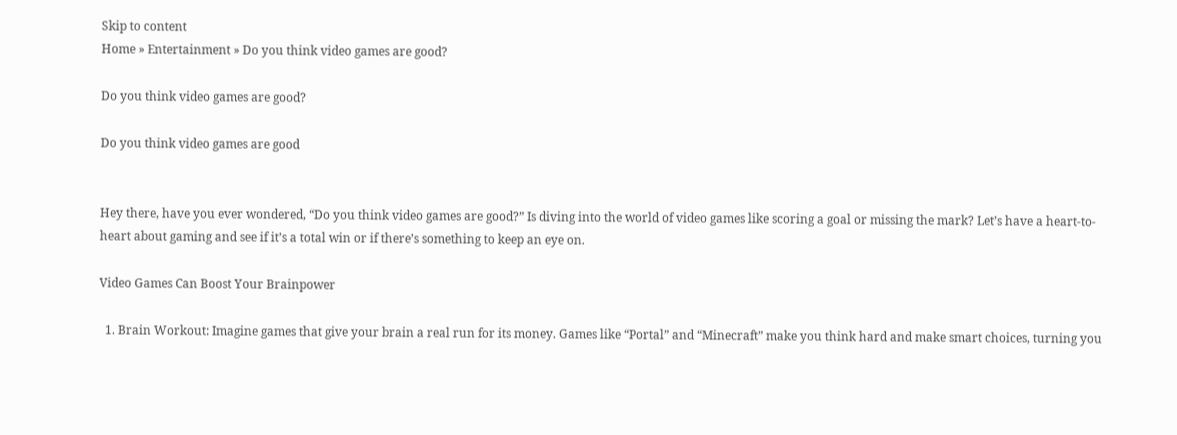Skip to content
Home » Entertainment » Do you think video games are good?

Do you think video games are good?

Do you think video games are good


Hey there, have you ever wondered, “Do you think video games are good?” Is diving into the world of video games like scoring a goal or missing the mark? Let’s have a heart-to-heart about gaming and see if it’s a total win or if there’s something to keep an eye on.

Video Games Can Boost Your Brainpower

  1. Brain Workout: Imagine games that give your brain a real run for its money. Games like “Portal” and “Minecraft” make you think hard and make smart choices, turning you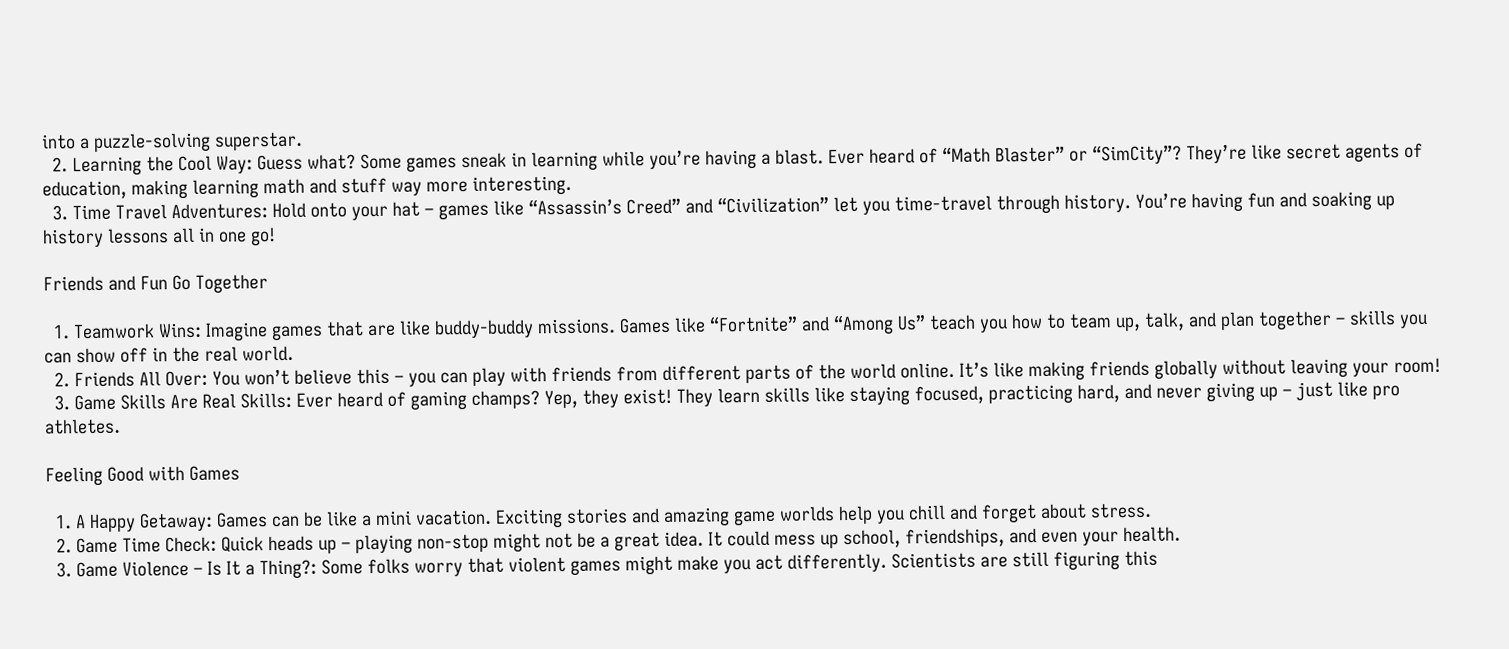into a puzzle-solving superstar.
  2. Learning the Cool Way: Guess what? Some games sneak in learning while you’re having a blast. Ever heard of “Math Blaster” or “SimCity”? They’re like secret agents of education, making learning math and stuff way more interesting.
  3. Time Travel Adventures: Hold onto your hat – games like “Assassin’s Creed” and “Civilization” let you time-travel through history. You’re having fun and soaking up history lessons all in one go!

Friends and Fun Go Together

  1. Teamwork Wins: Imagine games that are like buddy-buddy missions. Games like “Fortnite” and “Among Us” teach you how to team up, talk, and plan together – skills you can show off in the real world.
  2. Friends All Over: You won’t believe this – you can play with friends from different parts of the world online. It’s like making friends globally without leaving your room!
  3. Game Skills Are Real Skills: Ever heard of gaming champs? Yep, they exist! They learn skills like staying focused, practicing hard, and never giving up – just like pro athletes.

Feeling Good with Games

  1. A Happy Getaway: Games can be like a mini vacation. Exciting stories and amazing game worlds help you chill and forget about stress.
  2. Game Time Check: Quick heads up – playing non-stop might not be a great idea. It could mess up school, friendships, and even your health.
  3. Game Violence – Is It a Thing?: Some folks worry that violent games might make you act differently. Scientists are still figuring this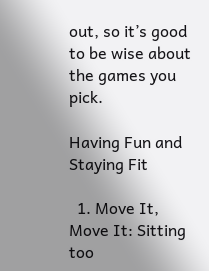out, so it’s good to be wise about the games you pick.

Having Fun and Staying Fit

  1. Move It, Move It: Sitting too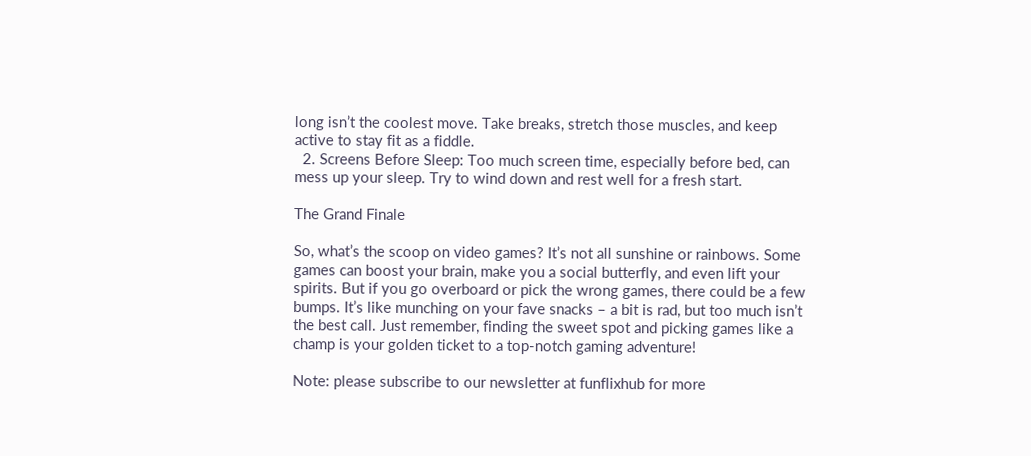long isn’t the coolest move. Take breaks, stretch those muscles, and keep active to stay fit as a fiddle.
  2. Screens Before Sleep: Too much screen time, especially before bed, can mess up your sleep. Try to wind down and rest well for a fresh start.

The Grand Finale

So, what’s the scoop on video games? It’s not all sunshine or rainbows. Some games can boost your brain, make you a social butterfly, and even lift your spirits. But if you go overboard or pick the wrong games, there could be a few bumps. It’s like munching on your fave snacks – a bit is rad, but too much isn’t the best call. Just remember, finding the sweet spot and picking games like a champ is your golden ticket to a top-notch gaming adventure!

Note: please subscribe to our newsletter at funflixhub for more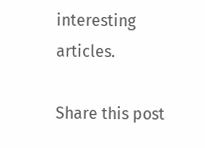interesting articles.

Share this post